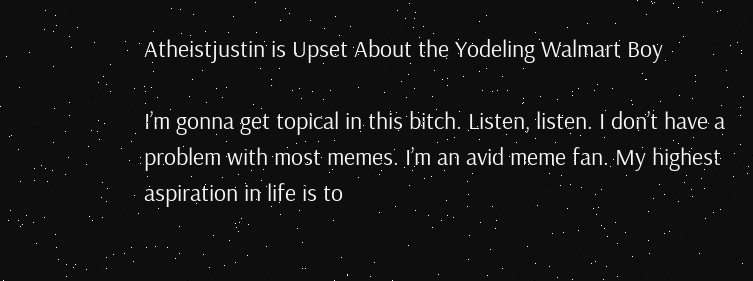Atheistjustin is Upset About the Yodeling Walmart Boy

I’m gonna get topical in this bitch. Listen, listen. I don’t have a problem with most memes. I’m an avid meme fan. My highest aspiration in life is to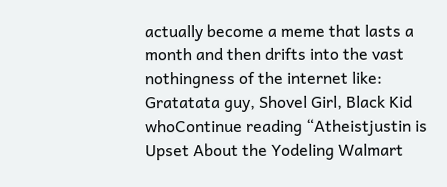actually become a meme that lasts a month and then drifts into the vast nothingness of the internet like: Gratatata guy, Shovel Girl, Black Kid whoContinue reading “Atheistjustin is Upset About the Yodeling Walmart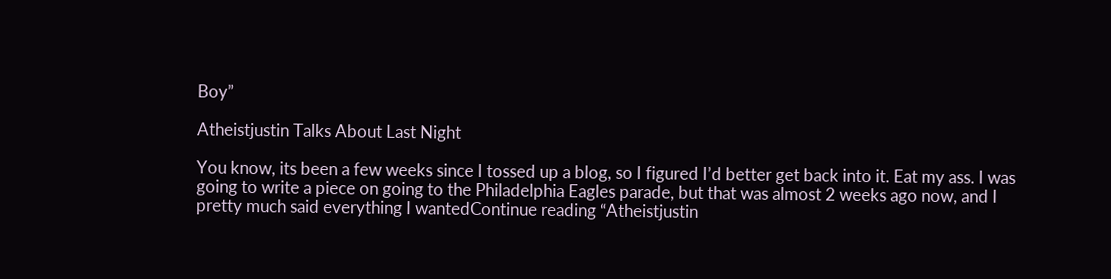Boy”

Atheistjustin Talks About Last Night

You know, its been a few weeks since I tossed up a blog, so I figured I’d better get back into it. Eat my ass. I was going to write a piece on going to the Philadelphia Eagles parade, but that was almost 2 weeks ago now, and I pretty much said everything I wantedContinue reading “Atheistjustin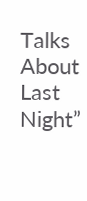Talks About Last Night”